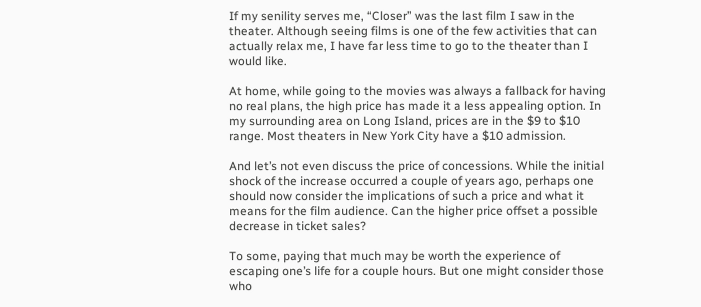If my senility serves me, “Closer” was the last film I saw in the theater. Although seeing films is one of the few activities that can actually relax me, I have far less time to go to the theater than I would like.

At home, while going to the movies was always a fallback for having no real plans, the high price has made it a less appealing option. In my surrounding area on Long Island, prices are in the $9 to $10 range. Most theaters in New York City have a $10 admission.

And let’s not even discuss the price of concessions. While the initial shock of the increase occurred a couple of years ago, perhaps one should now consider the implications of such a price and what it means for the film audience. Can the higher price offset a possible decrease in ticket sales?

To some, paying that much may be worth the experience of escaping one’s life for a couple hours. But one might consider those who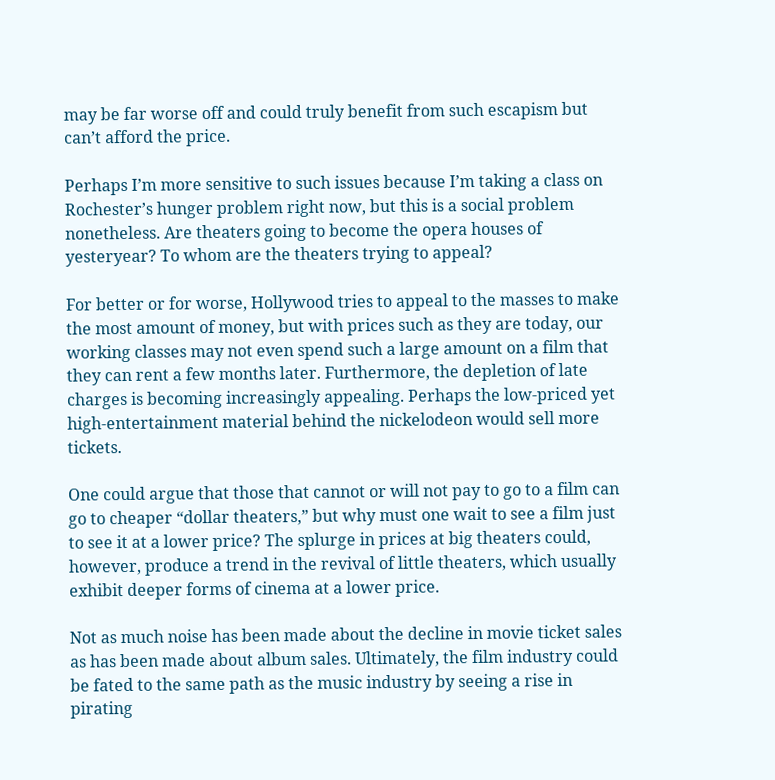may be far worse off and could truly benefit from such escapism but can’t afford the price.

Perhaps I’m more sensitive to such issues because I’m taking a class on Rochester’s hunger problem right now, but this is a social problem nonetheless. Are theaters going to become the opera houses of yesteryear? To whom are the theaters trying to appeal?

For better or for worse, Hollywood tries to appeal to the masses to make the most amount of money, but with prices such as they are today, our working classes may not even spend such a large amount on a film that they can rent a few months later. Furthermore, the depletion of late charges is becoming increasingly appealing. Perhaps the low-priced yet high-entertainment material behind the nickelodeon would sell more tickets.

One could argue that those that cannot or will not pay to go to a film can go to cheaper “dollar theaters,” but why must one wait to see a film just to see it at a lower price? The splurge in prices at big theaters could, however, produce a trend in the revival of little theaters, which usually exhibit deeper forms of cinema at a lower price.

Not as much noise has been made about the decline in movie ticket sales as has been made about album sales. Ultimately, the film industry could be fated to the same path as the music industry by seeing a rise in pirating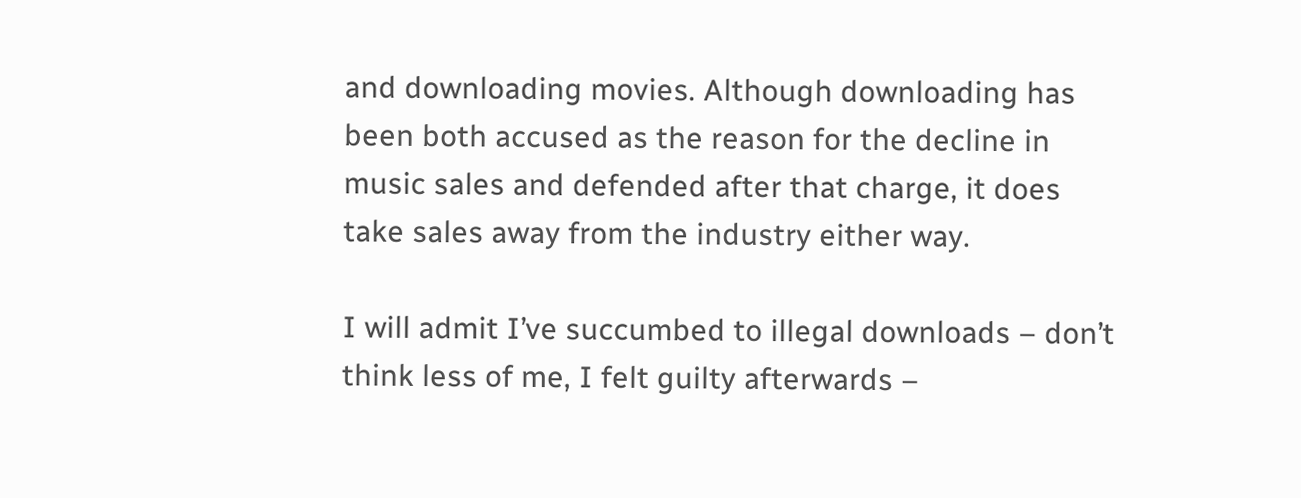and downloading movies. Although downloading has been both accused as the reason for the decline in music sales and defended after that charge, it does take sales away from the industry either way.

I will admit I’ve succumbed to illegal downloads – don’t think less of me, I felt guilty afterwards –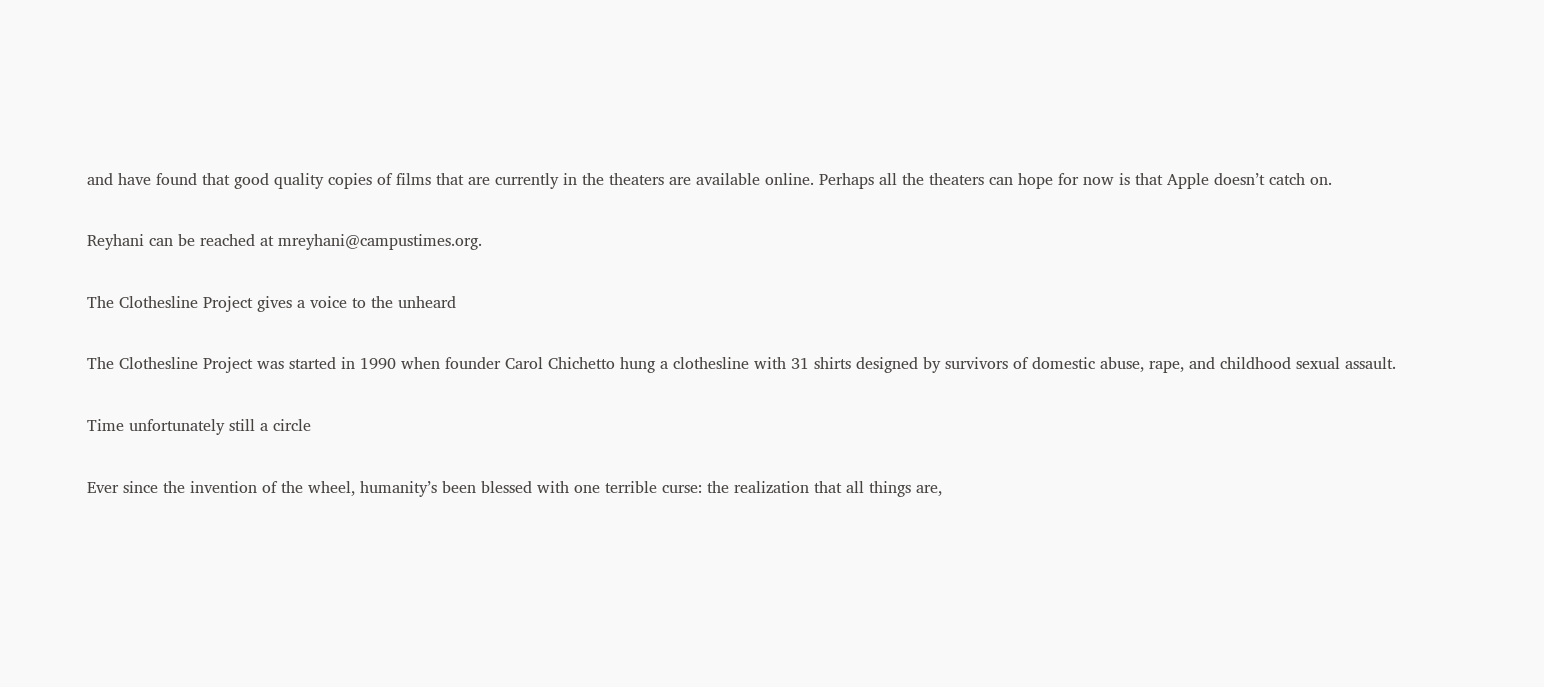and have found that good quality copies of films that are currently in the theaters are available online. Perhaps all the theaters can hope for now is that Apple doesn’t catch on.

Reyhani can be reached at mreyhani@campustimes.org.

The Clothesline Project gives a voice to the unheard

The Clothesline Project was started in 1990 when founder Carol Chichetto hung a clothesline with 31 shirts designed by survivors of domestic abuse, rape, and childhood sexual assault.

Time unfortunately still a circle

Ever since the invention of the wheel, humanity’s been blessed with one terrible curse: the realization that all things are,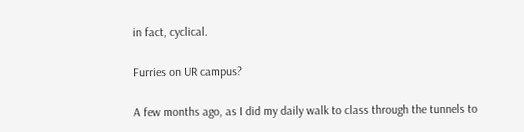in fact, cyclical.

Furries on UR campus?

A few months ago, as I did my daily walk to class through the tunnels to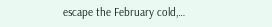escape the February cold,…